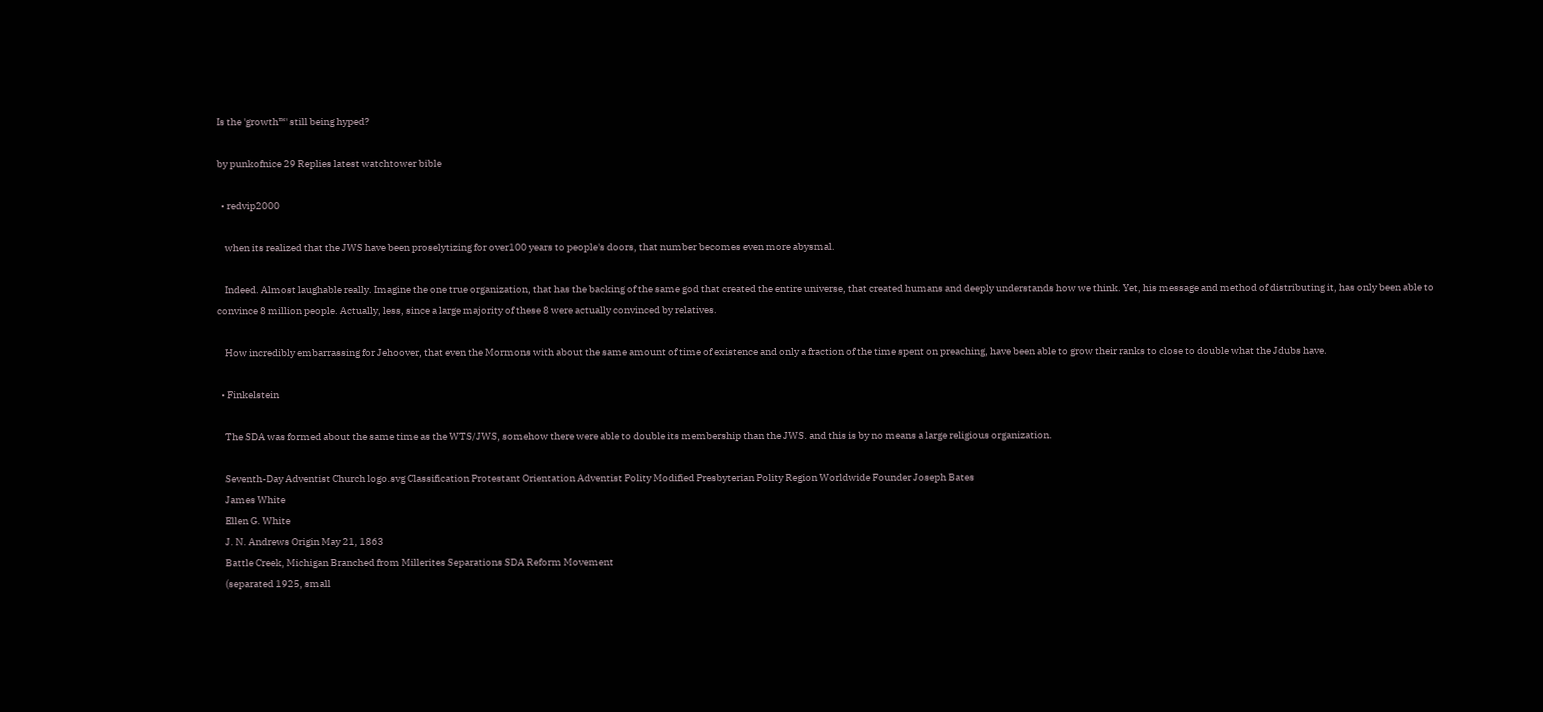Is the 'growth™' still being hyped?

by punkofnice 29 Replies latest watchtower bible

  • redvip2000

    when its realized that the JWS have been proselytizing for over100 years to people's doors, that number becomes even more abysmal.

    Indeed. Almost laughable really. Imagine the one true organization, that has the backing of the same god that created the entire universe, that created humans and deeply understands how we think. Yet, his message and method of distributing it, has only been able to convince 8 million people. Actually, less, since a large majority of these 8 were actually convinced by relatives.

    How incredibly embarrassing for Jehoover, that even the Mormons with about the same amount of time of existence and only a fraction of the time spent on preaching, have been able to grow their ranks to close to double what the Jdubs have.

  • Finkelstein

    The SDA was formed about the same time as the WTS/JWS, somehow there were able to double its membership than the JWS. and this is by no means a large religious organization.

    Seventh-Day Adventist Church logo.svg Classification Protestant Orientation Adventist Polity Modified Presbyterian Polity Region Worldwide Founder Joseph Bates
    James White
    Ellen G. White
    J. N. Andrews Origin May 21, 1863
    Battle Creek, Michigan Branched from Millerites Separations SDA Reform Movement
    (separated 1925, small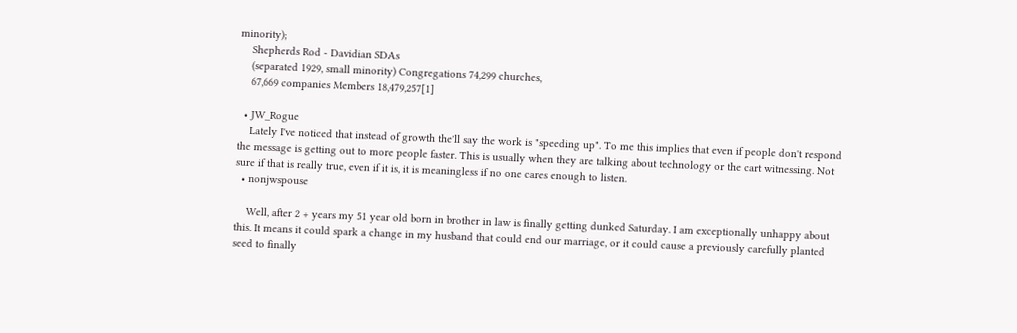minority);
    Shepherds Rod - Davidian SDAs
    (separated 1929, small minority) Congregations 74,299 churches,
    67,669 companies Members 18,479,257[1]

  • JW_Rogue
    Lately I've noticed that instead of growth the'll say the work is "speeding up". To me this implies that even if people don't respond the message is getting out to more people faster. This is usually when they are talking about technology or the cart witnessing. Not sure if that is really true, even if it is, it is meaningless if no one cares enough to listen.
  • nonjwspouse

    Well, after 2 + years my 51 year old born in brother in law is finally getting dunked Saturday. I am exceptionally unhappy about this. It means it could spark a change in my husband that could end our marriage, or it could cause a previously carefully planted seed to finally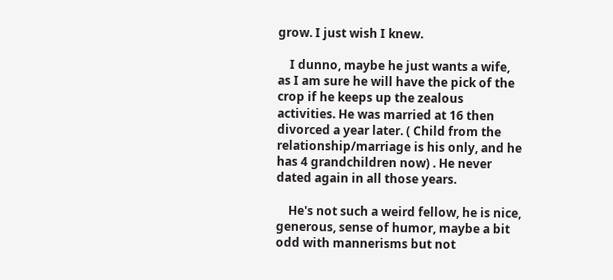grow. I just wish I knew.

    I dunno, maybe he just wants a wife, as I am sure he will have the pick of the crop if he keeps up the zealous activities. He was married at 16 then divorced a year later. ( Child from the relationship/marriage is his only, and he has 4 grandchildren now) . He never dated again in all those years.

    He's not such a weird fellow, he is nice, generous, sense of humor, maybe a bit odd with mannerisms but not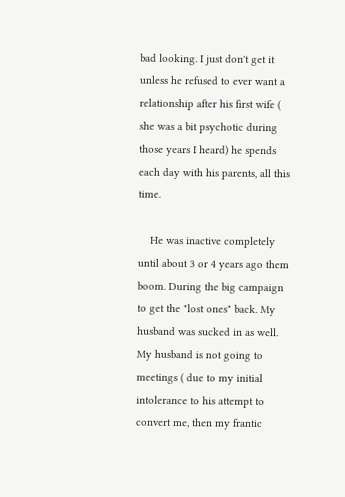bad looking. I just don't get it unless he refused to ever want a relationship after his first wife ( she was a bit psychotic during those years I heard) he spends each day with his parents, all this time.

    He was inactive completely until about 3 or 4 years ago them boom. During the big campaign to get the "lost ones" back. My husband was sucked in as well. My husband is not going to meetings ( due to my initial intolerance to his attempt to convert me, then my frantic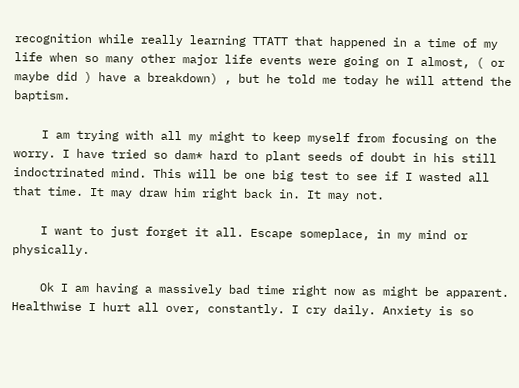recognition while really learning TTATT that happened in a time of my life when so many other major life events were going on I almost, ( or maybe did ) have a breakdown) , but he told me today he will attend the baptism.

    I am trying with all my might to keep myself from focusing on the worry. I have tried so dam* hard to plant seeds of doubt in his still indoctrinated mind. This will be one big test to see if I wasted all that time. It may draw him right back in. It may not.

    I want to just forget it all. Escape someplace, in my mind or physically.

    Ok I am having a massively bad time right now as might be apparent. Healthwise I hurt all over, constantly. I cry daily. Anxiety is so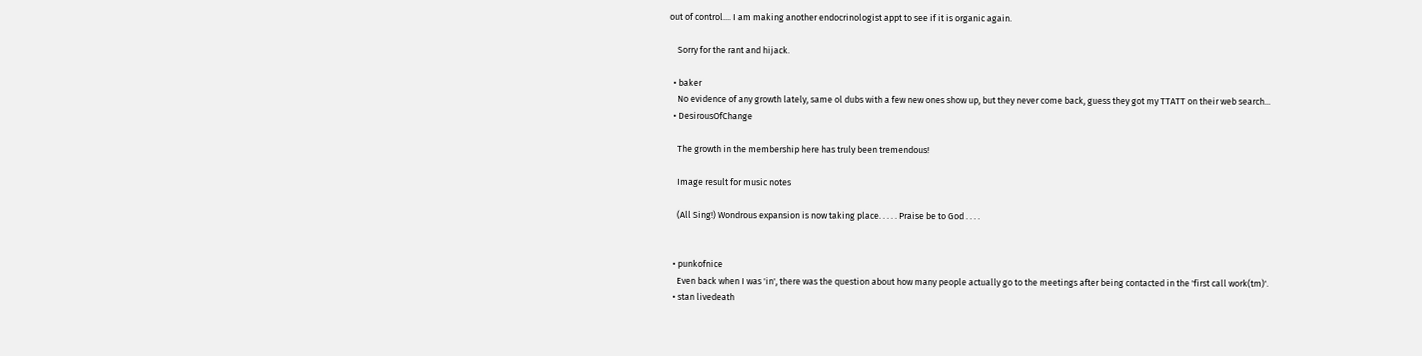out of control.... I am making another endocrinologist appt to see if it is organic again.

    Sorry for the rant and hijack.

  • baker
    No evidence of any growth lately, same ol dubs with a few new ones show up, but they never come back, guess they got my TTATT on their web search...
  • DesirousOfChange

    The growth in the membership here has truly been tremendous!

    Image result for music notes

    (All Sing!) Wondrous expansion is now taking place. . . . . Praise be to God . . . .


  • punkofnice
    Even back when I was 'in', there was the question about how many people actually go to the meetings after being contacted in the 'first call work(tm)'.
  • stan livedeath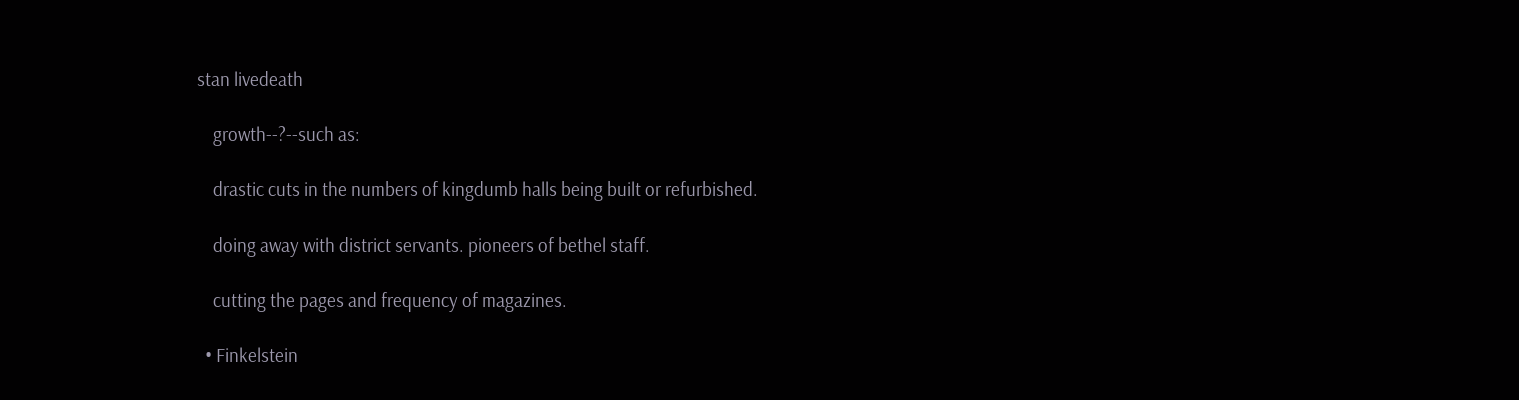stan livedeath

    growth--?--such as:

    drastic cuts in the numbers of kingdumb halls being built or refurbished.

    doing away with district servants. pioneers of bethel staff.

    cutting the pages and frequency of magazines.

  • Finkelstein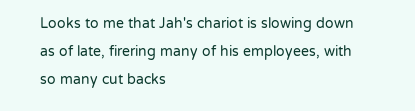Looks to me that Jah's chariot is slowing down as of late, firering many of his employees, with so many cut backs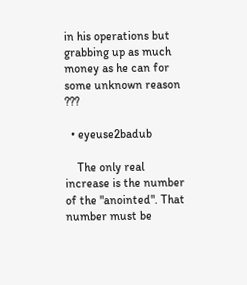in his operations but grabbing up as much money as he can for some unknown reason ???

  • eyeuse2badub

    The only real increase is the number of the "anointed". That number must be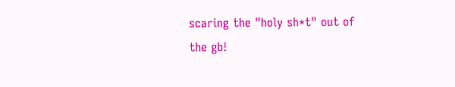scaring the "holy sh*t" out of the gb!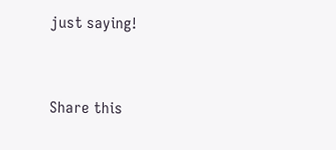just saying!


Share this